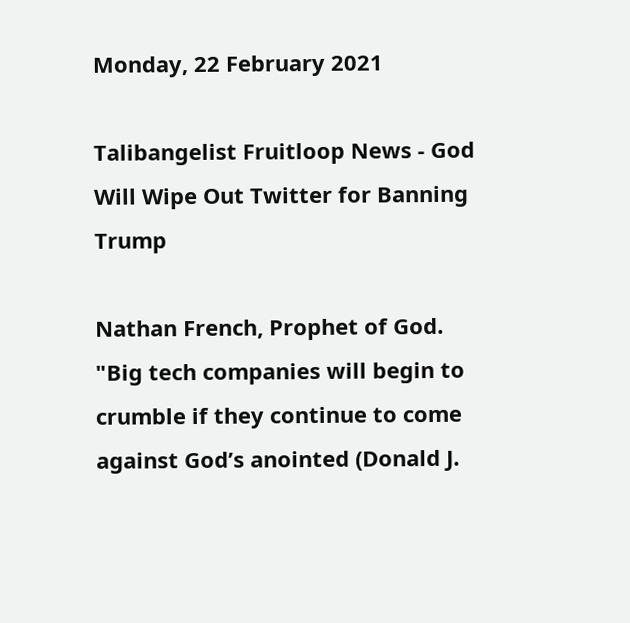Monday, 22 February 2021

Talibangelist Fruitloop News - God Will Wipe Out Twitter for Banning Trump

Nathan French, Prophet of God.
"Big tech companies will begin to crumble if they continue to come against God’s anointed (Donald J.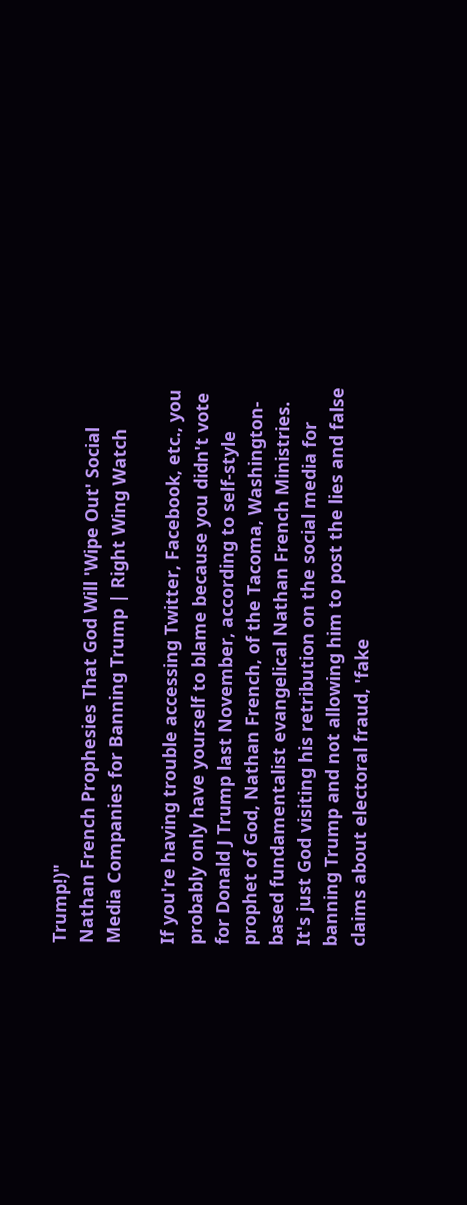Trump!)"
Nathan French Prophesies That God Will 'Wipe Out' Social Media Companies for Banning Trump | Right Wing Watch

If you're having trouble accessing Twitter, Facebook, etc., you probably only have yourself to blame because you didn't vote for Donald J Trump last November, according to self-style prophet of God, Nathan French, of the Tacoma, Washington-based fundamentalist evangelical Nathan French Ministries. It's just God visiting his retribution on the social media for banning Trump and not allowing him to post the lies and false claims about electoral fraud, 'fake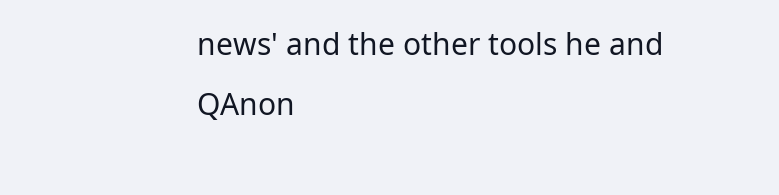news' and the other tools he and QAnon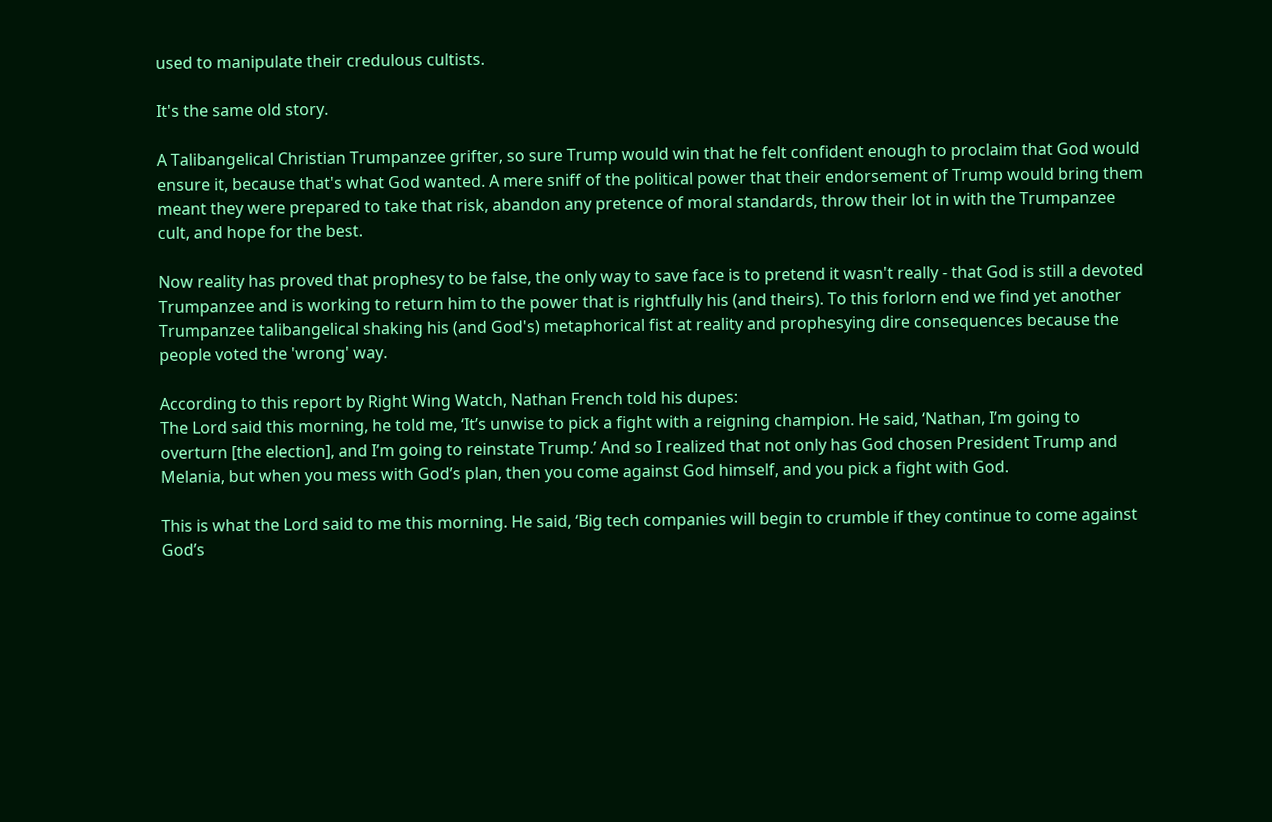used to manipulate their credulous cultists.

It's the same old story.

A Talibangelical Christian Trumpanzee grifter, so sure Trump would win that he felt confident enough to proclaim that God would ensure it, because that's what God wanted. A mere sniff of the political power that their endorsement of Trump would bring them meant they were prepared to take that risk, abandon any pretence of moral standards, throw their lot in with the Trumpanzee cult, and hope for the best.

Now reality has proved that prophesy to be false, the only way to save face is to pretend it wasn't really - that God is still a devoted Trumpanzee and is working to return him to the power that is rightfully his (and theirs). To this forlorn end we find yet another Trumpanzee talibangelical shaking his (and God's) metaphorical fist at reality and prophesying dire consequences because the people voted the 'wrong' way.

According to this report by Right Wing Watch, Nathan French told his dupes:
The Lord said this morning, he told me, ‘It’s unwise to pick a fight with a reigning champion. He said, ‘Nathan, I’m going to overturn [the election], and I’m going to reinstate Trump.’ And so I realized that not only has God chosen President Trump and Melania, but when you mess with God’s plan, then you come against God himself, and you pick a fight with God.

This is what the Lord said to me this morning. He said, ‘Big tech companies will begin to crumble if they continue to come against God’s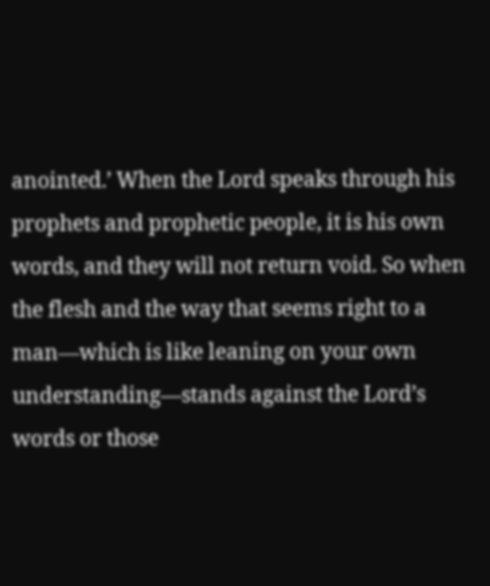anointed.’ When the Lord speaks through his prophets and prophetic people, it is his own words, and they will not return void. So when the flesh and the way that seems right to a man—which is like leaning on your own understanding—stands against the Lord’s words or those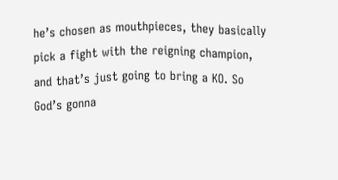he’s chosen as mouthpieces, they basically pick a fight with the reigning champion, and that’s just going to bring a KO. So God’s gonna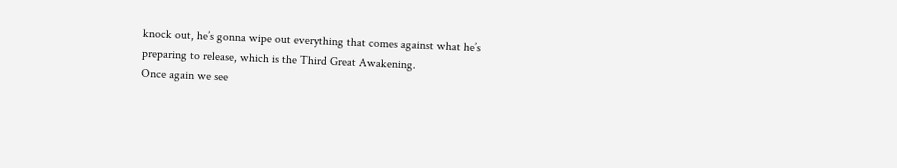knock out, he’s gonna wipe out everything that comes against what he’s preparing to release, which is the Third Great Awakening.
Once again we see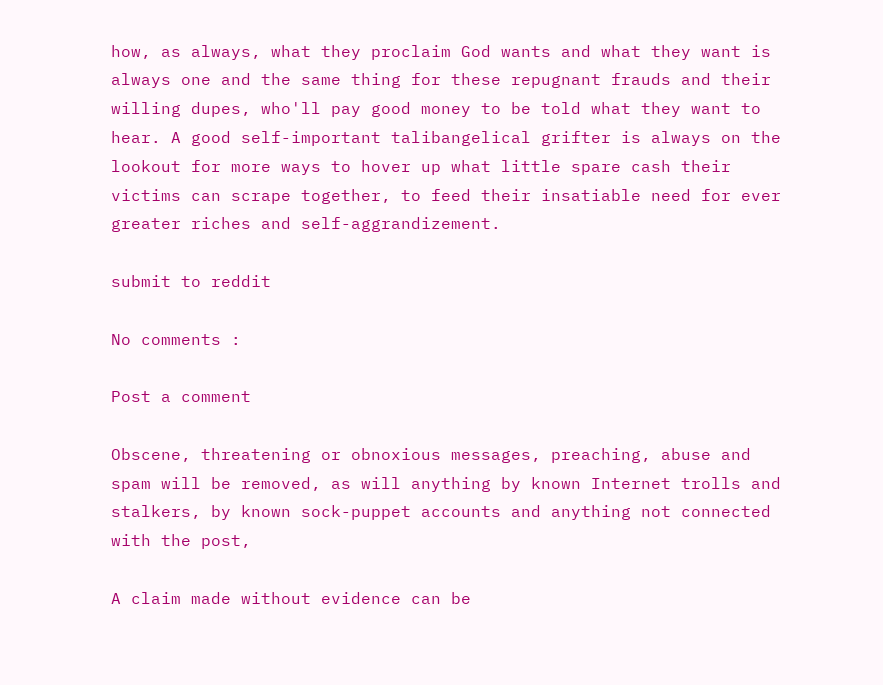how, as always, what they proclaim God wants and what they want is always one and the same thing for these repugnant frauds and their willing dupes, who'll pay good money to be told what they want to hear. A good self-important talibangelical grifter is always on the lookout for more ways to hover up what little spare cash their victims can scrape together, to feed their insatiable need for ever greater riches and self-aggrandizement.

submit to reddit

No comments :

Post a comment

Obscene, threatening or obnoxious messages, preaching, abuse and spam will be removed, as will anything by known Internet trolls and stalkers, by known sock-puppet accounts and anything not connected with the post,

A claim made without evidence can be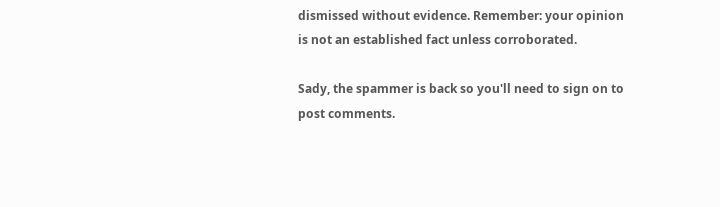dismissed without evidence. Remember: your opinion is not an established fact unless corroborated.

Sady, the spammer is back so you'll need to sign on to post comments.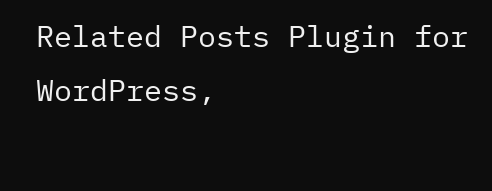Related Posts Plugin for WordPress,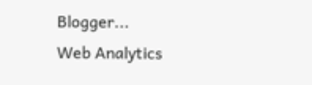Blogger...
Web Analytics